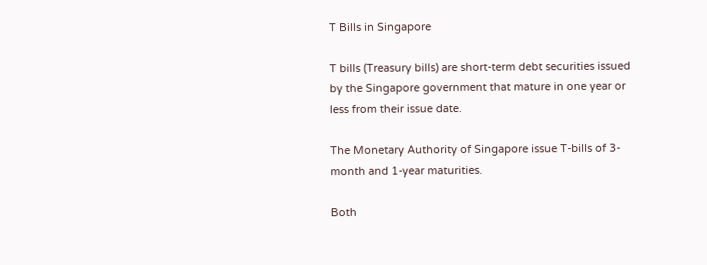T Bills in Singapore

T bills (Treasury bills) are short-term debt securities issued by the Singapore government that mature in one year or less from their issue date.

The Monetary Authority of Singapore issue T-bills of 3-month and 1-year maturities.

Both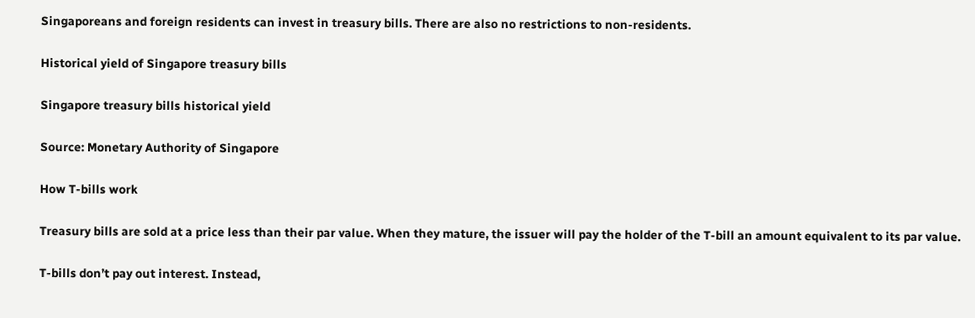Singaporeans and foreign residents can invest in treasury bills. There are also no restrictions to non-residents.

Historical yield of Singapore treasury bills

Singapore treasury bills historical yield

Source: Monetary Authority of Singapore

How T-bills work

Treasury bills are sold at a price less than their par value. When they mature, the issuer will pay the holder of the T-bill an amount equivalent to its par value.

T-bills don’t pay out interest. Instead,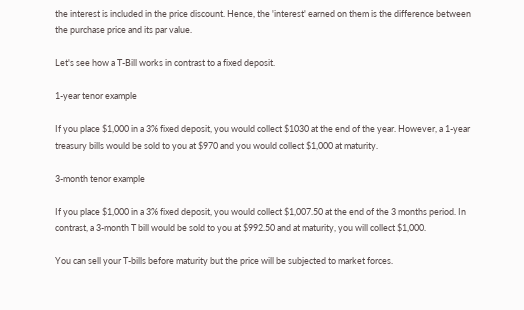the interest is included in the price discount. Hence, the 'interest' earned on them is the difference between the purchase price and its par value.

Let's see how a T-Bill works in contrast to a fixed deposit.

1-year tenor example

If you place $1,000 in a 3% fixed deposit, you would collect $1030 at the end of the year. However, a 1-year treasury bills would be sold to you at $970 and you would collect $1,000 at maturity.

3-month tenor example

If you place $1,000 in a 3% fixed deposit, you would collect $1,007.50 at the end of the 3 months period. In contrast, a 3-month T bill would be sold to you at $992.50 and at maturity, you will collect $1,000.

You can sell your T-bills before maturity but the price will be subjected to market forces.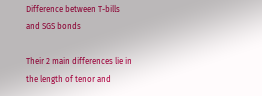Difference between T-bills and SGS bonds

Their 2 main differences lie in the length of tenor and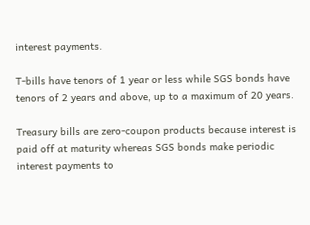interest payments.

T-bills have tenors of 1 year or less while SGS bonds have tenors of 2 years and above, up to a maximum of 20 years.

Treasury bills are zero-coupon products because interest is paid off at maturity whereas SGS bonds make periodic interest payments to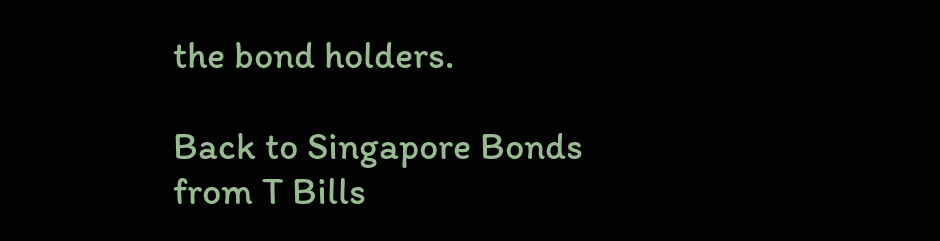the bond holders.

Back to Singapore Bonds from T Bills